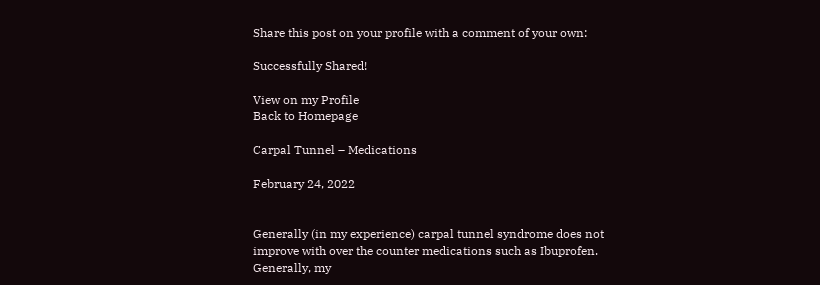Share this post on your profile with a comment of your own:

Successfully Shared!

View on my Profile
Back to Homepage

Carpal Tunnel – Medications

February 24, 2022


Generally (in my experience) carpal tunnel syndrome does not improve with over the counter medications such as Ibuprofen. Generally, my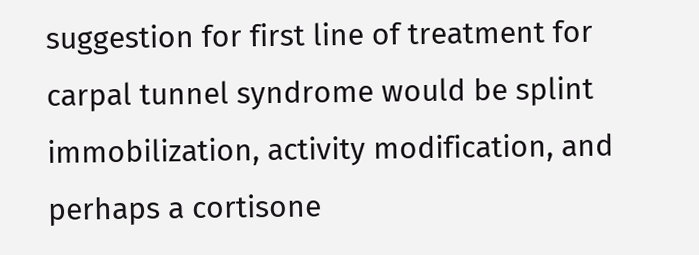suggestion for first line of treatment for carpal tunnel syndrome would be splint immobilization, activity modification, and perhaps a cortisone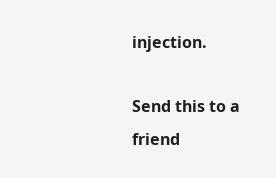injection.

Send this to a friend